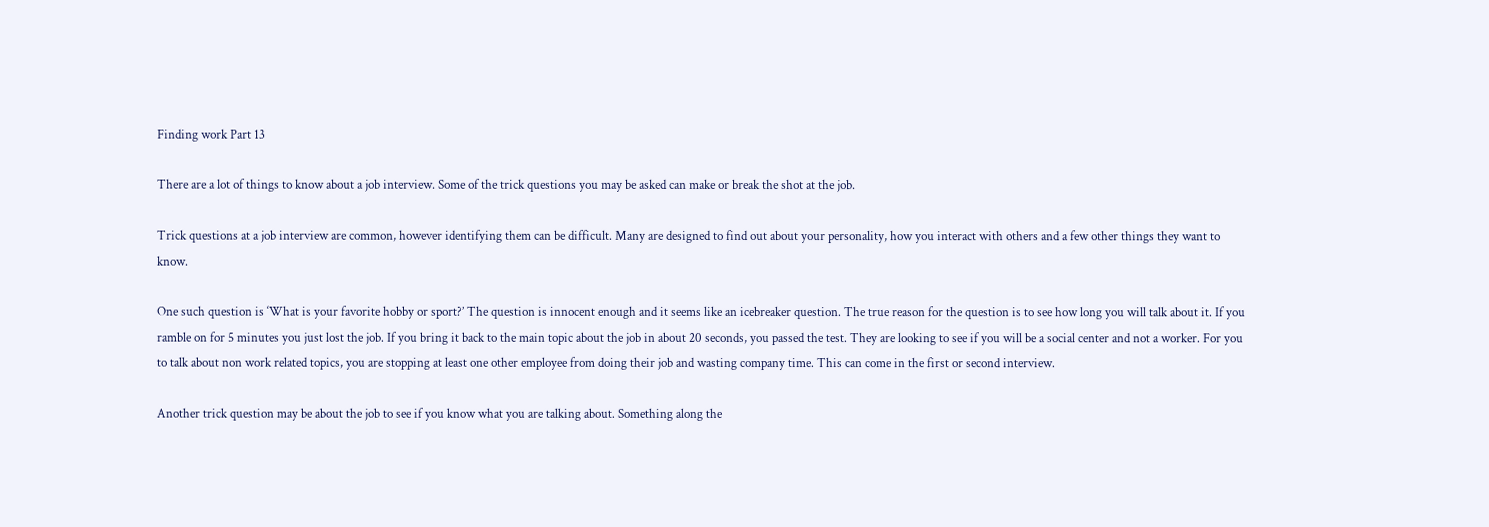Finding work Part 13

There are a lot of things to know about a job interview. Some of the trick questions you may be asked can make or break the shot at the job.

Trick questions at a job interview are common, however identifying them can be difficult. Many are designed to find out about your personality, how you interact with others and a few other things they want to know.

One such question is ‘What is your favorite hobby or sport?’ The question is innocent enough and it seems like an icebreaker question. The true reason for the question is to see how long you will talk about it. If you ramble on for 5 minutes you just lost the job. If you bring it back to the main topic about the job in about 20 seconds, you passed the test. They are looking to see if you will be a social center and not a worker. For you to talk about non work related topics, you are stopping at least one other employee from doing their job and wasting company time. This can come in the first or second interview.

Another trick question may be about the job to see if you know what you are talking about. Something along the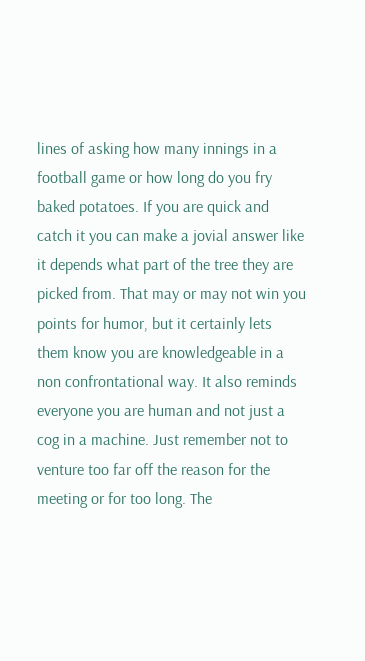lines of asking how many innings in a football game or how long do you fry baked potatoes. If you are quick and catch it you can make a jovial answer like it depends what part of the tree they are picked from. That may or may not win you points for humor, but it certainly lets them know you are knowledgeable in a non confrontational way. It also reminds everyone you are human and not just a cog in a machine. Just remember not to venture too far off the reason for the meeting or for too long. The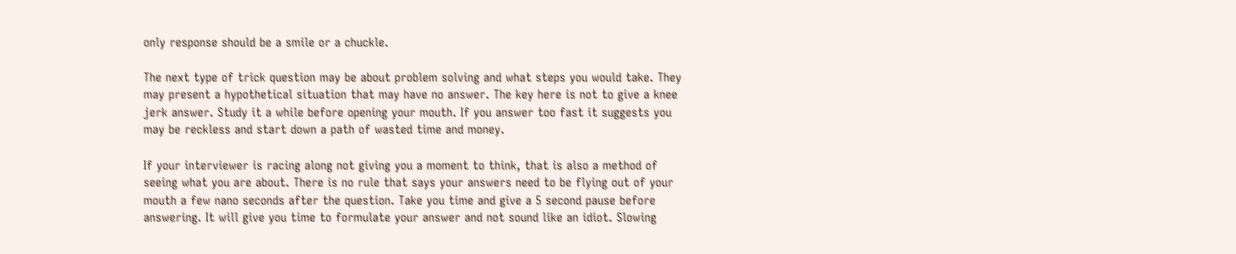only response should be a smile or a chuckle.

The next type of trick question may be about problem solving and what steps you would take. They may present a hypothetical situation that may have no answer. The key here is not to give a knee jerk answer. Study it a while before opening your mouth. If you answer too fast it suggests you may be reckless and start down a path of wasted time and money.

If your interviewer is racing along not giving you a moment to think, that is also a method of seeing what you are about. There is no rule that says your answers need to be flying out of your mouth a few nano seconds after the question. Take you time and give a 5 second pause before answering. It will give you time to formulate your answer and not sound like an idiot. Slowing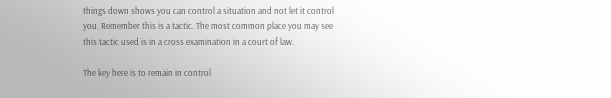things down shows you can control a situation and not let it control you. Remember this is a tactic. The most common place you may see this tactic used is in a cross examination in a court of law.

The key here is to remain in control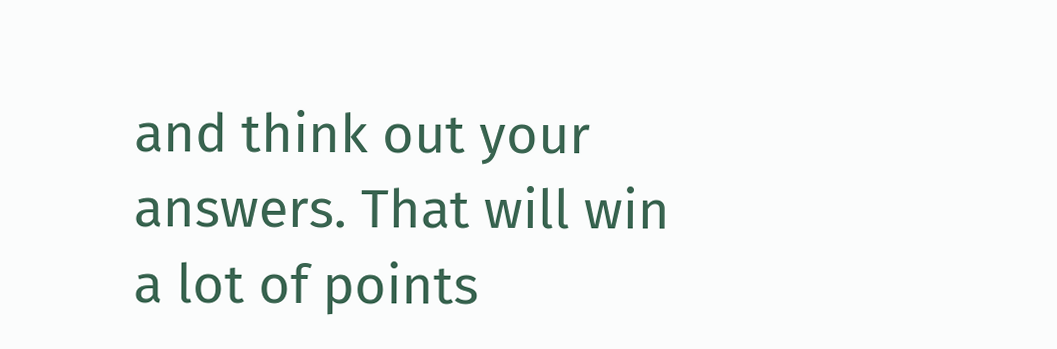and think out your answers. That will win a lot of points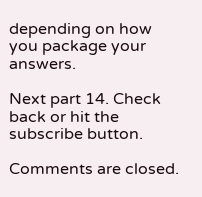depending on how you package your answers.

Next part 14. Check back or hit the subscribe button.

Comments are closed.